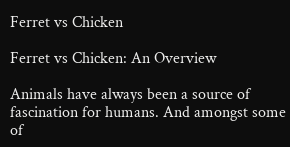Ferret vs Chicken

Ferret vs Chicken: An Overview

Animals have always been a source of fascination for humans. And amongst some of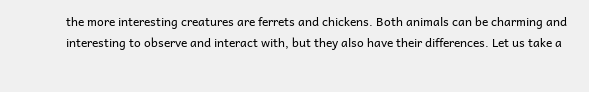the more interesting creatures are ferrets and chickens. Both animals can be charming and interesting to observe and interact with, but they also have their differences. Let us take a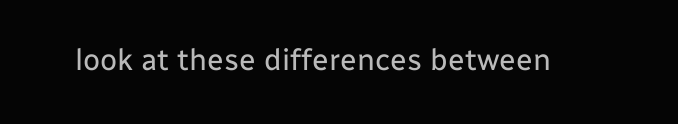look at these differences between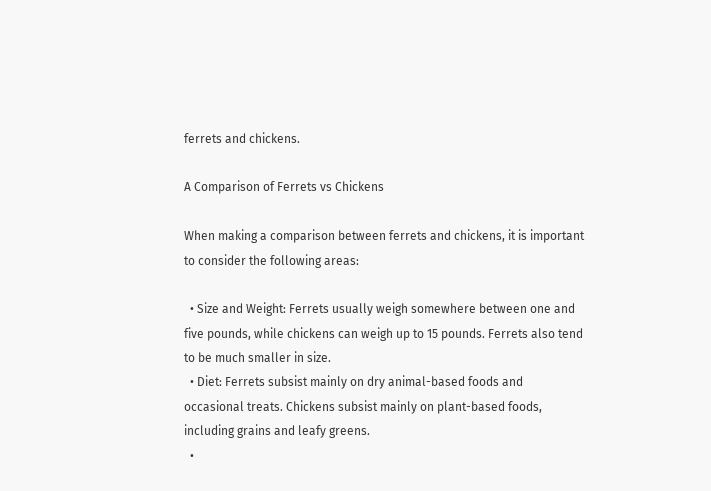ferrets and chickens.

A Comparison of Ferrets vs Chickens

When making a comparison between ferrets and chickens, it is important to consider the following areas:

  • Size and Weight: Ferrets usually weigh somewhere between one and five pounds, while chickens can weigh up to 15 pounds. Ferrets also tend to be much smaller in size.
  • Diet: Ferrets subsist mainly on dry animal-based foods and occasional treats. Chickens subsist mainly on plant-based foods, including grains and leafy greens.
  •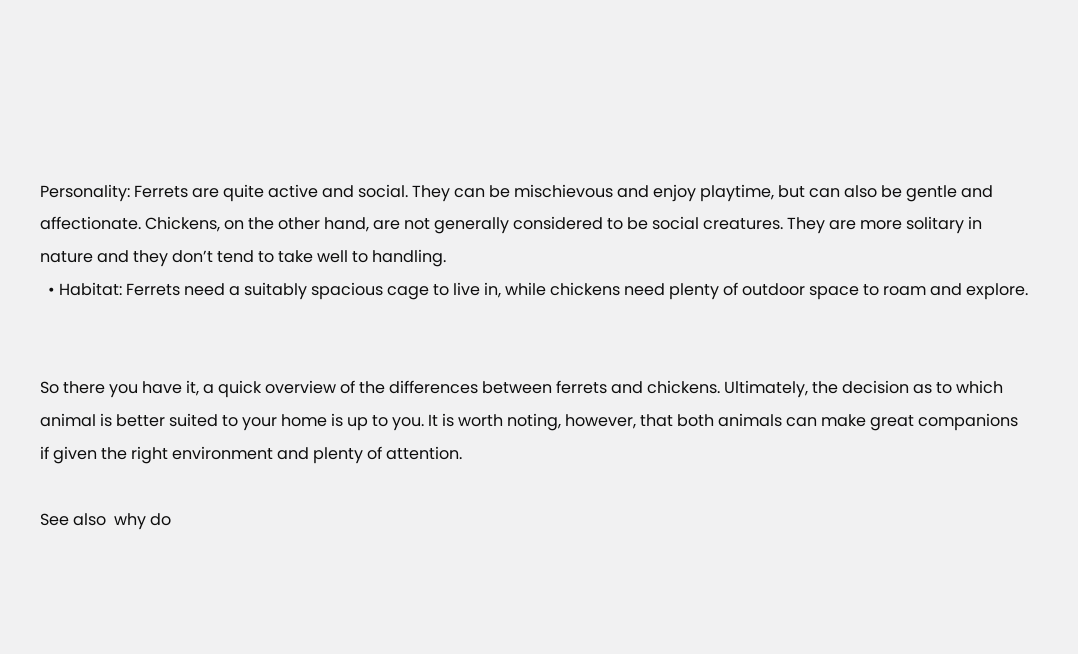Personality: Ferrets are quite active and social. They can be mischievous and enjoy playtime, but can also be gentle and affectionate. Chickens, on the other hand, are not generally considered to be social creatures. They are more solitary in nature and they don’t tend to take well to handling.
  • Habitat: Ferrets need a suitably spacious cage to live in, while chickens need plenty of outdoor space to roam and explore.


So there you have it, a quick overview of the differences between ferrets and chickens. Ultimately, the decision as to which animal is better suited to your home is up to you. It is worth noting, however, that both animals can make great companions if given the right environment and plenty of attention.

See also  why do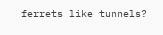ferrets like tunnels?